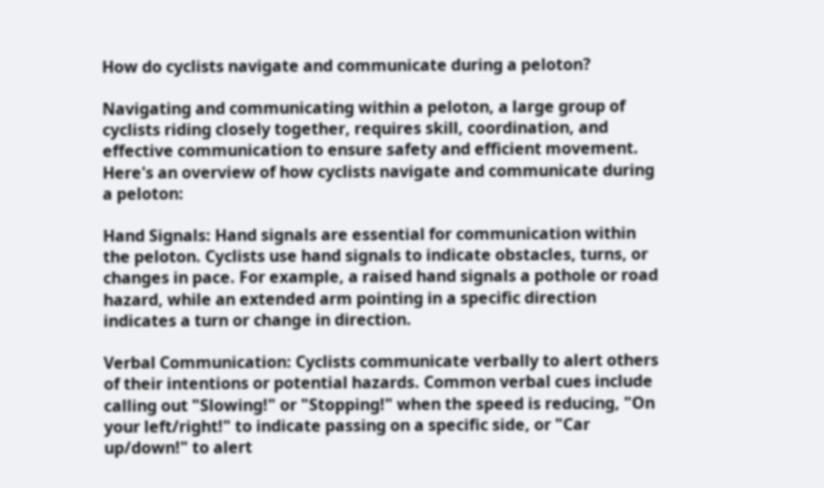How do cyclists navigate and communicate during a peloton?

Navigating and communicating within a peloton, a large group of cyclists riding closely together, requires skill, coordination, and effective communication to ensure safety and efficient movement. Here's an overview of how cyclists navigate and communicate during a peloton:

Hand Signals: Hand signals are essential for communication within the peloton. Cyclists use hand signals to indicate obstacles, turns, or changes in pace. For example, a raised hand signals a pothole or road hazard, while an extended arm pointing in a specific direction indicates a turn or change in direction.

Verbal Communication: Cyclists communicate verbally to alert others of their intentions or potential hazards. Common verbal cues include calling out "Slowing!" or "Stopping!" when the speed is reducing, "On your left/right!" to indicate passing on a specific side, or "Car up/down!" to alert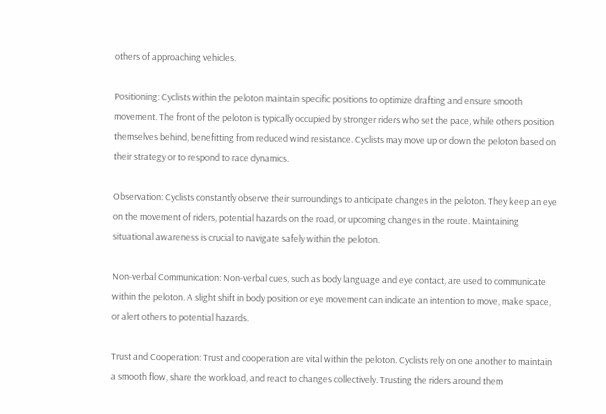others of approaching vehicles.

Positioning: Cyclists within the peloton maintain specific positions to optimize drafting and ensure smooth movement. The front of the peloton is typically occupied by stronger riders who set the pace, while others position themselves behind, benefitting from reduced wind resistance. Cyclists may move up or down the peloton based on their strategy or to respond to race dynamics.

Observation: Cyclists constantly observe their surroundings to anticipate changes in the peloton. They keep an eye on the movement of riders, potential hazards on the road, or upcoming changes in the route. Maintaining situational awareness is crucial to navigate safely within the peloton.

Non-verbal Communication: Non-verbal cues, such as body language and eye contact, are used to communicate within the peloton. A slight shift in body position or eye movement can indicate an intention to move, make space, or alert others to potential hazards.

Trust and Cooperation: Trust and cooperation are vital within the peloton. Cyclists rely on one another to maintain a smooth flow, share the workload, and react to changes collectively. Trusting the riders around them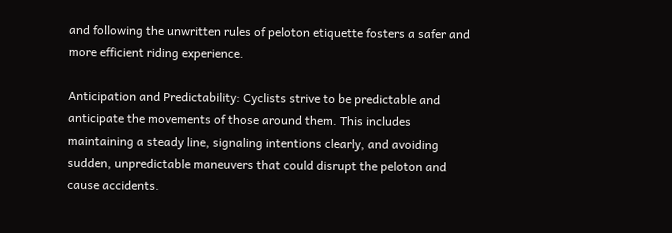and following the unwritten rules of peloton etiquette fosters a safer and more efficient riding experience.

Anticipation and Predictability: Cyclists strive to be predictable and anticipate the movements of those around them. This includes maintaining a steady line, signaling intentions clearly, and avoiding sudden, unpredictable maneuvers that could disrupt the peloton and cause accidents.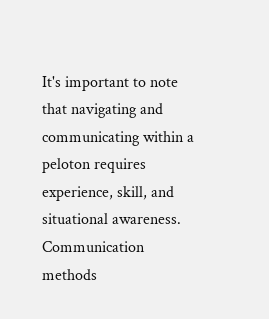It's important to note that navigating and communicating within a peloton requires experience, skill, and situational awareness. Communication methods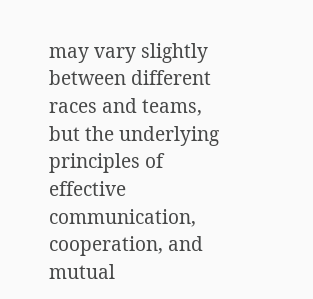may vary slightly between different races and teams, but the underlying principles of effective communication, cooperation, and mutual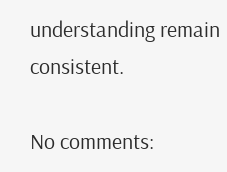understanding remain consistent.

No comments: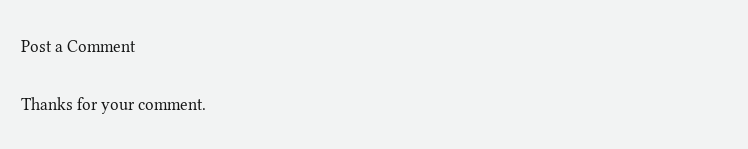Post a Comment

Thanks for your comment.